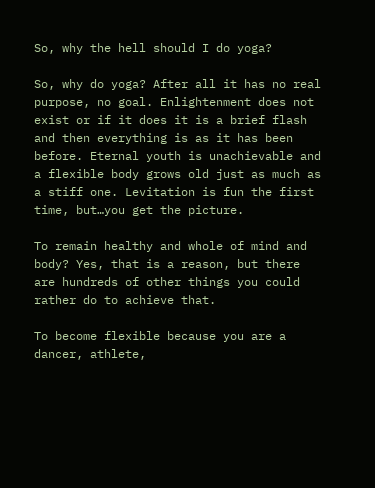So, why the hell should I do yoga?

So, why do yoga? After all it has no real purpose, no goal. Enlightenment does not exist or if it does it is a brief flash and then everything is as it has been before. Eternal youth is unachievable and a flexible body grows old just as much as a stiff one. Levitation is fun the first time, but…you get the picture.

To remain healthy and whole of mind and body? Yes, that is a reason, but there are hundreds of other things you could rather do to achieve that.

To become flexible because you are a dancer, athlete,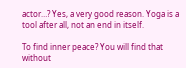actor…? Yes, a very good reason. Yoga is a tool after all, not an end in itself.

To find inner peace? You will find that without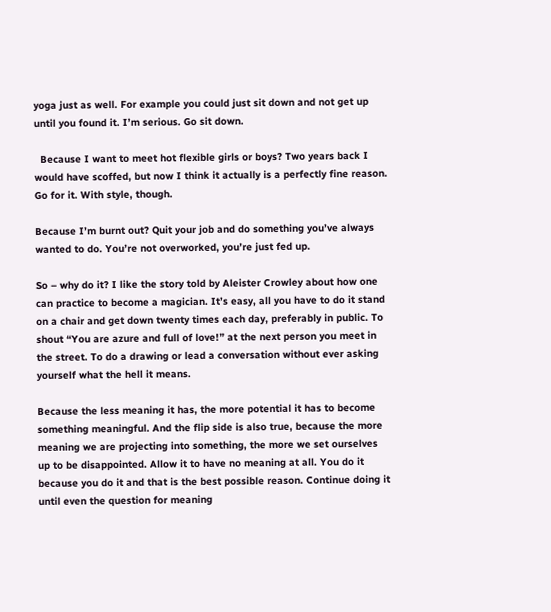yoga just as well. For example you could just sit down and not get up until you found it. I’m serious. Go sit down.

  Because I want to meet hot flexible girls or boys? Two years back I would have scoffed, but now I think it actually is a perfectly fine reason. Go for it. With style, though.

Because I’m burnt out? Quit your job and do something you’ve always wanted to do. You’re not overworked, you’re just fed up.

So – why do it? I like the story told by Aleister Crowley about how one can practice to become a magician. It’s easy, all you have to do it stand on a chair and get down twenty times each day, preferably in public. To shout “You are azure and full of love!” at the next person you meet in the street. To do a drawing or lead a conversation without ever asking yourself what the hell it means.

Because the less meaning it has, the more potential it has to become something meaningful. And the flip side is also true, because the more meaning we are projecting into something, the more we set ourselves up to be disappointed. Allow it to have no meaning at all. You do it because you do it and that is the best possible reason. Continue doing it until even the question for meaning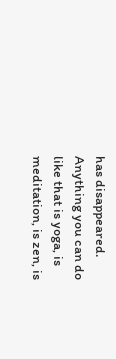has disappeared. Anything you can do like that is yoga, is meditation, is zen, is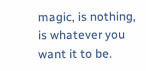magic, is nothing, is whatever you want it to be.